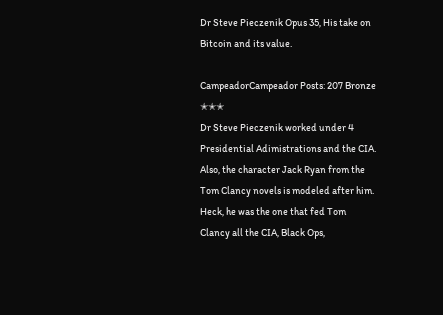Dr Steve Pieczenik Opus 35, His take on Bitcoin and its value.

CampeadorCampeador Posts: 207 Bronze ✭✭✭
Dr Steve Pieczenik worked under 4 Presidential Adimistrations and the CIA. Also, the character Jack Ryan from the Tom Clancy novels is modeled after him. Heck, he was the one that fed Tom Clancy all the CIA, Black Ops,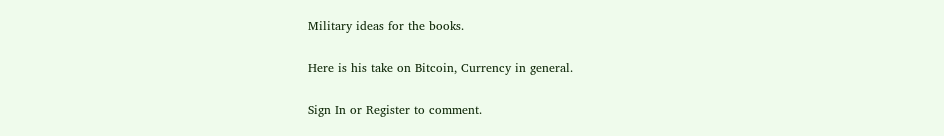Military ideas for the books.

Here is his take on Bitcoin, Currency in general.

Sign In or Register to comment.